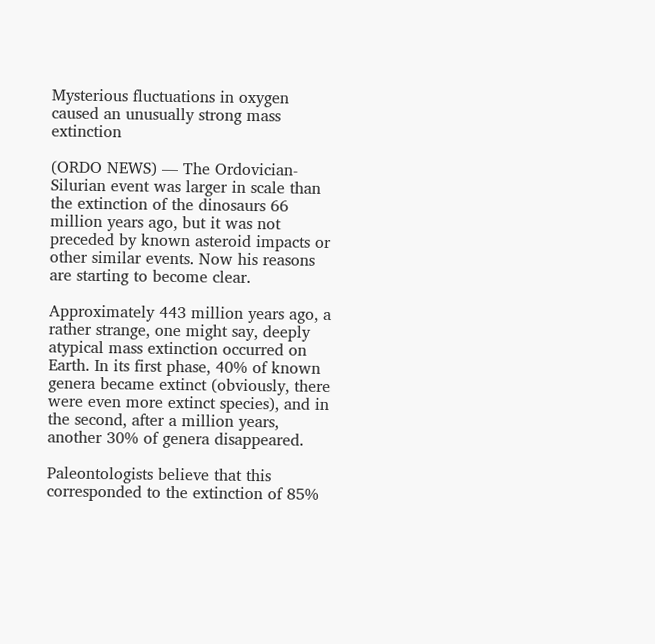Mysterious fluctuations in oxygen caused an unusually strong mass extinction

(ORDO NEWS) — The Ordovician-Silurian event was larger in scale than the extinction of the dinosaurs 66 million years ago, but it was not preceded by known asteroid impacts or other similar events. Now his reasons are starting to become clear.

Approximately 443 million years ago, a rather strange, one might say, deeply atypical mass extinction occurred on Earth. In its first phase, 40% of known genera became extinct (obviously, there were even more extinct species), and in the second, after a million years, another 30% of genera disappeared.

Paleontologists believe that this corresponded to the extinction of 85%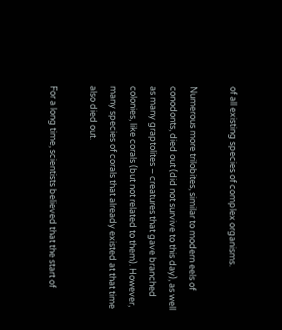of all existing species of complex organisms.

Numerous more trilobites, similar to modern eels of conodonts, died out (did not survive to this day), as well as many graptolites – creatures that gave branched colonies, like corals (but not related to them). However, many species of corals that already existed at that time also died out.

For a long time, scientists believed that the start of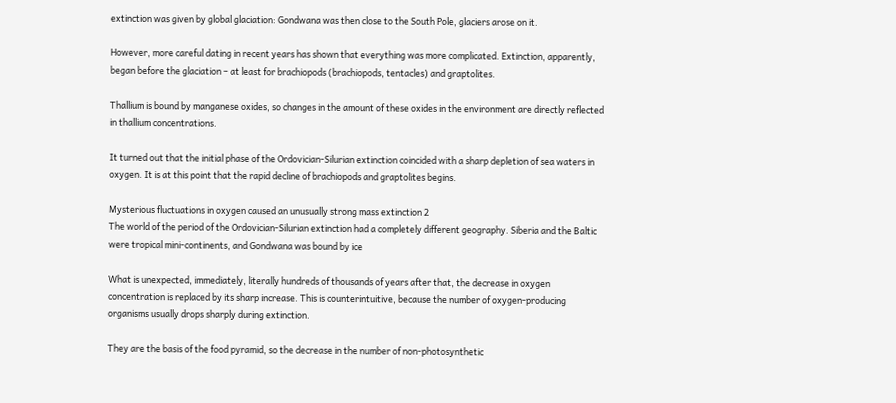extinction was given by global glaciation: Gondwana was then close to the South Pole, glaciers arose on it.

However, more careful dating in recent years has shown that everything was more complicated. Extinction, apparently, began before the glaciation – at least for brachiopods (brachiopods, tentacles) and graptolites.

Thallium is bound by manganese oxides, so changes in the amount of these oxides in the environment are directly reflected in thallium concentrations.

It turned out that the initial phase of the Ordovician-Silurian extinction coincided with a sharp depletion of sea waters in oxygen. It is at this point that the rapid decline of brachiopods and graptolites begins.

Mysterious fluctuations in oxygen caused an unusually strong mass extinction 2
The world of the period of the Ordovician-Silurian extinction had a completely different geography. Siberia and the Baltic were tropical mini-continents, and Gondwana was bound by ice

What is unexpected, immediately, literally hundreds of thousands of years after that, the decrease in oxygen concentration is replaced by its sharp increase. This is counterintuitive, because the number of oxygen-producing organisms usually drops sharply during extinction.

They are the basis of the food pyramid, so the decrease in the number of non-photosynthetic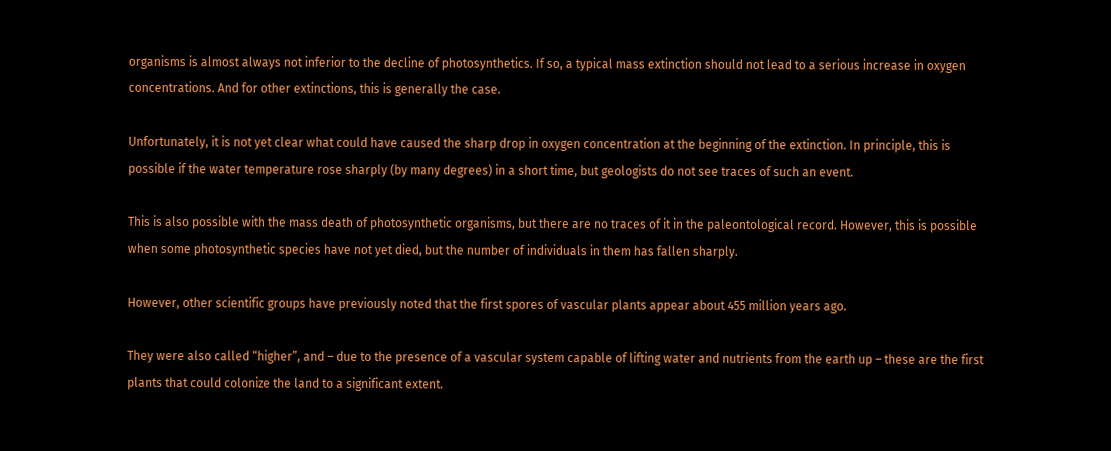organisms is almost always not inferior to the decline of photosynthetics. If so, a typical mass extinction should not lead to a serious increase in oxygen concentrations. And for other extinctions, this is generally the case.

Unfortunately, it is not yet clear what could have caused the sharp drop in oxygen concentration at the beginning of the extinction. In principle, this is possible if the water temperature rose sharply (by many degrees) in a short time, but geologists do not see traces of such an event.

This is also possible with the mass death of photosynthetic organisms, but there are no traces of it in the paleontological record. However, this is possible when some photosynthetic species have not yet died, but the number of individuals in them has fallen sharply.

However, other scientific groups have previously noted that the first spores of vascular plants appear about 455 million years ago.

They were also called “higher”, and – due to the presence of a vascular system capable of lifting water and nutrients from the earth up – these are the first plants that could colonize the land to a significant extent.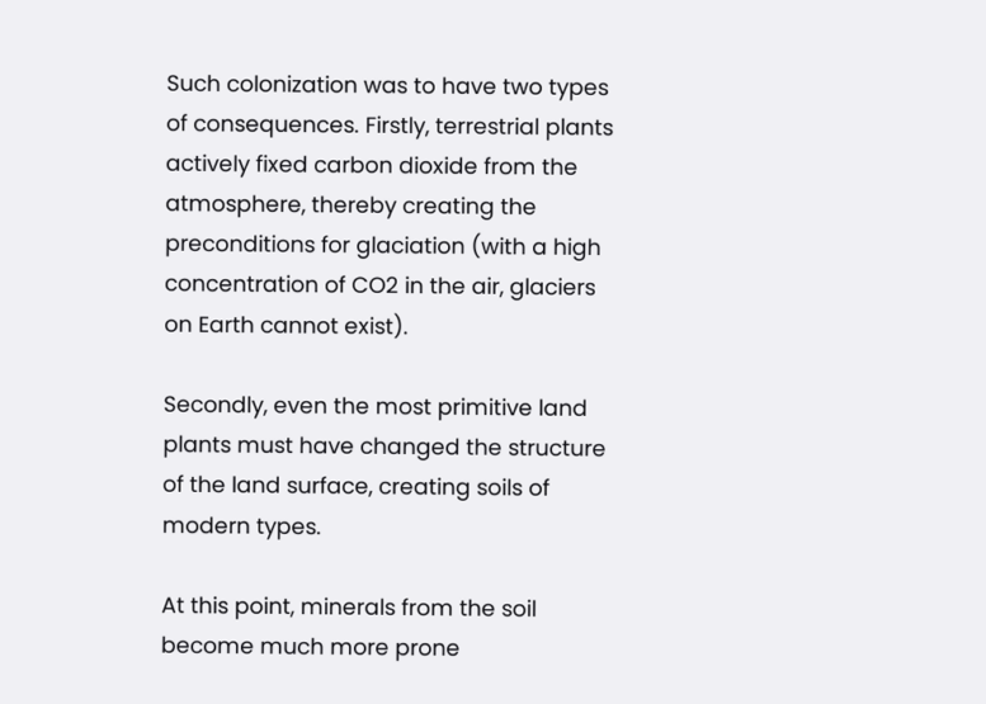Such colonization was to have two types of consequences. Firstly, terrestrial plants actively fixed carbon dioxide from the atmosphere, thereby creating the preconditions for glaciation (with a high concentration of CO2 in the air, glaciers on Earth cannot exist).

Secondly, even the most primitive land plants must have changed the structure of the land surface, creating soils of modern types.

At this point, minerals from the soil become much more prone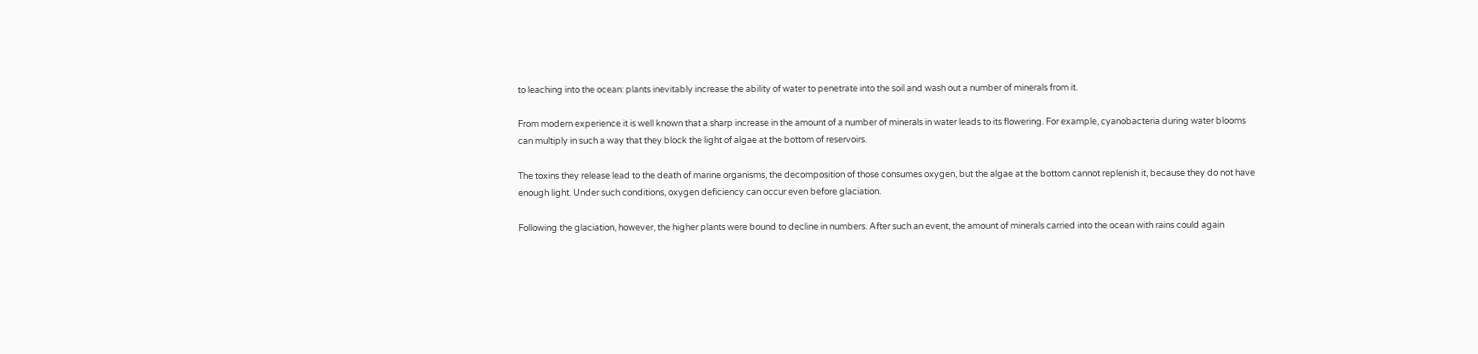to leaching into the ocean: plants inevitably increase the ability of water to penetrate into the soil and wash out a number of minerals from it.

From modern experience it is well known that a sharp increase in the amount of a number of minerals in water leads to its flowering. For example, cyanobacteria during water blooms can multiply in such a way that they block the light of algae at the bottom of reservoirs.

The toxins they release lead to the death of marine organisms, the decomposition of those consumes oxygen, but the algae at the bottom cannot replenish it, because they do not have enough light. Under such conditions, oxygen deficiency can occur even before glaciation.

Following the glaciation, however, the higher plants were bound to decline in numbers. After such an event, the amount of minerals carried into the ocean with rains could again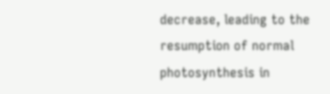decrease, leading to the resumption of normal photosynthesis in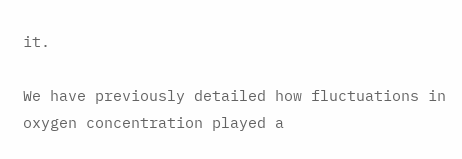it.

We have previously detailed how fluctuations in oxygen concentration played a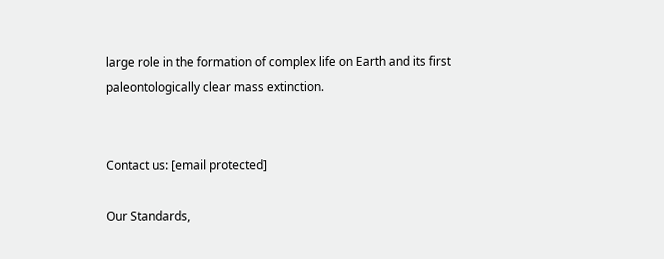large role in the formation of complex life on Earth and its first paleontologically clear mass extinction.


Contact us: [email protected]

Our Standards,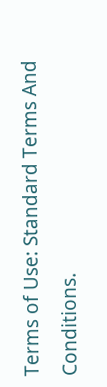Terms of Use: Standard Terms And Conditions.